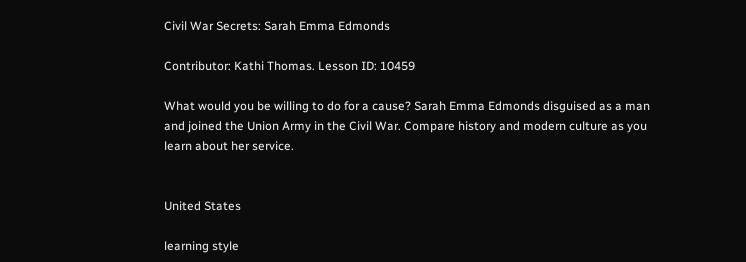Civil War Secrets: Sarah Emma Edmonds

Contributor: Kathi Thomas. Lesson ID: 10459

What would you be willing to do for a cause? Sarah Emma Edmonds disguised as a man and joined the Union Army in the Civil War. Compare history and modern culture as you learn about her service.


United States

learning style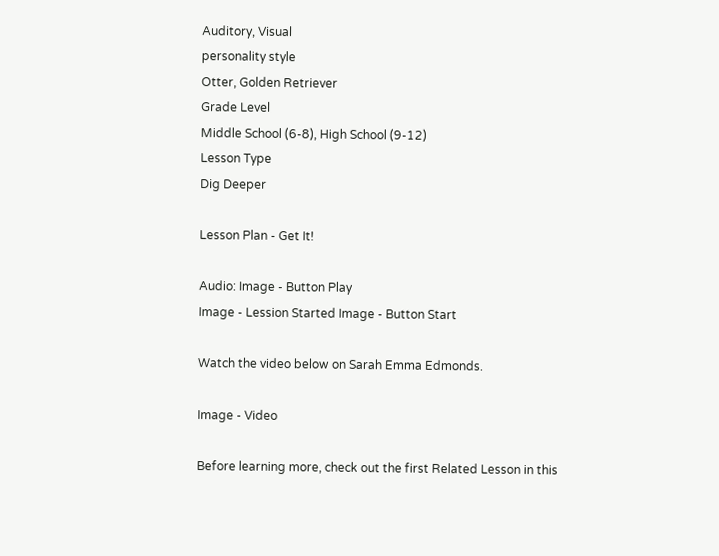Auditory, Visual
personality style
Otter, Golden Retriever
Grade Level
Middle School (6-8), High School (9-12)
Lesson Type
Dig Deeper

Lesson Plan - Get It!

Audio: Image - Button Play
Image - Lession Started Image - Button Start

Watch the video below on Sarah Emma Edmonds.

Image - Video

Before learning more, check out the first Related Lesson in this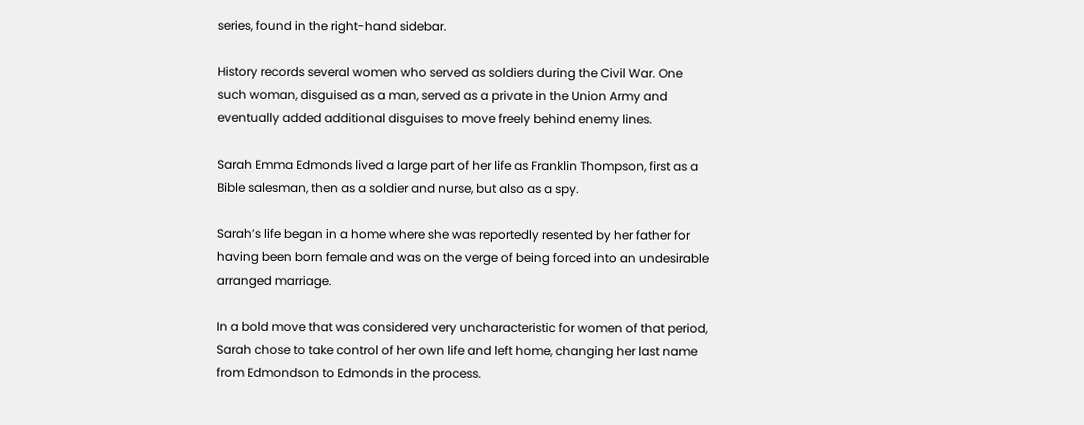series, found in the right-hand sidebar.

History records several women who served as soldiers during the Civil War. One such woman, disguised as a man, served as a private in the Union Army and eventually added additional disguises to move freely behind enemy lines.

Sarah Emma Edmonds lived a large part of her life as Franklin Thompson, first as a Bible salesman, then as a soldier and nurse, but also as a spy.

Sarah’s life began in a home where she was reportedly resented by her father for having been born female and was on the verge of being forced into an undesirable arranged marriage.

In a bold move that was considered very uncharacteristic for women of that period, Sarah chose to take control of her own life and left home, changing her last name from Edmondson to Edmonds in the process.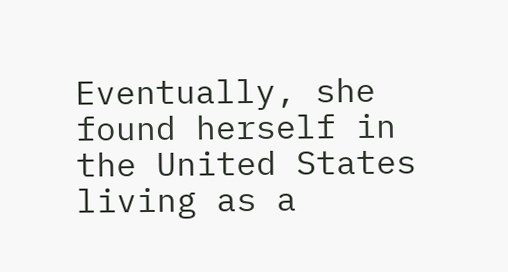Eventually, she found herself in the United States living as a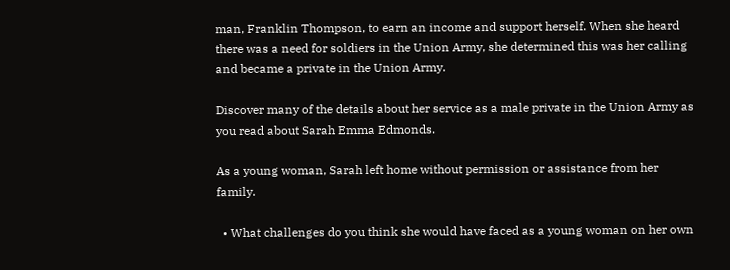man, Franklin Thompson, to earn an income and support herself. When she heard there was a need for soldiers in the Union Army, she determined this was her calling and became a private in the Union Army.

Discover many of the details about her service as a male private in the Union Army as you read about Sarah Emma Edmonds.

As a young woman, Sarah left home without permission or assistance from her family.

  • What challenges do you think she would have faced as a young woman on her own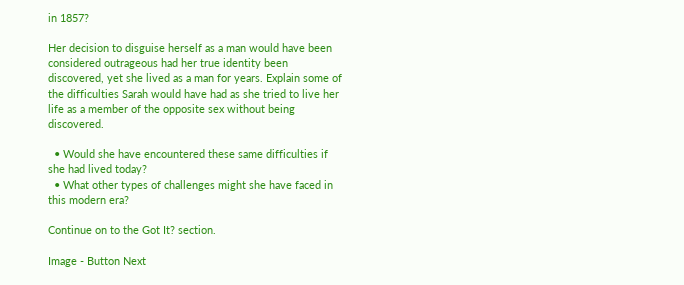in 1857?

Her decision to disguise herself as a man would have been considered outrageous had her true identity been discovered, yet she lived as a man for years. Explain some of the difficulties Sarah would have had as she tried to live her life as a member of the opposite sex without being discovered.

  • Would she have encountered these same difficulties if she had lived today?
  • What other types of challenges might she have faced in this modern era?

Continue on to the Got It? section.

Image - Button Next